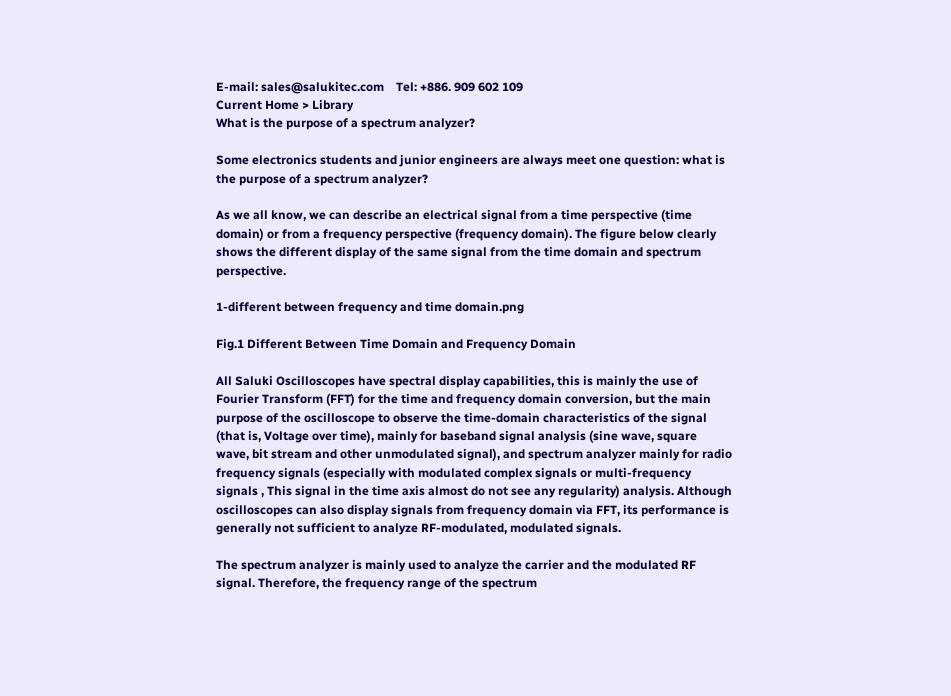E-mail: sales@salukitec.com    Tel: +886. 909 602 109
Current Home > Library
What is the purpose of a spectrum analyzer?

Some electronics students and junior engineers are always meet one question: what is the purpose of a spectrum analyzer?

As we all know, we can describe an electrical signal from a time perspective (time domain) or from a frequency perspective (frequency domain). The figure below clearly shows the different display of the same signal from the time domain and spectrum perspective.

1-different between frequency and time domain.png

Fig.1 Different Between Time Domain and Frequency Domain

All Saluki Oscilloscopes have spectral display capabilities, this is mainly the use of Fourier Transform (FFT) for the time and frequency domain conversion, but the main purpose of the oscilloscope to observe the time-domain characteristics of the signal (that is, Voltage over time), mainly for baseband signal analysis (sine wave, square wave, bit stream and other unmodulated signal), and spectrum analyzer mainly for radio frequency signals (especially with modulated complex signals or multi-frequency signals , This signal in the time axis almost do not see any regularity) analysis. Although oscilloscopes can also display signals from frequency domain via FFT, its performance is generally not sufficient to analyze RF-modulated, modulated signals.

The spectrum analyzer is mainly used to analyze the carrier and the modulated RF signal. Therefore, the frequency range of the spectrum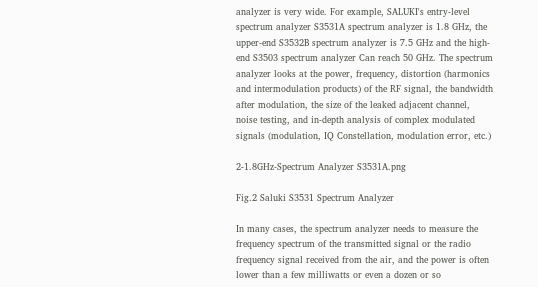analyzer is very wide. For example, SALUKI's entry-level spectrum analyzer S3531A spectrum analyzer is 1.8 GHz, the upper-end S3532B spectrum analyzer is 7.5 GHz and the high-end S3503 spectrum analyzer Can reach 50 GHz. The spectrum analyzer looks at the power, frequency, distortion (harmonics and intermodulation products) of the RF signal, the bandwidth after modulation, the size of the leaked adjacent channel, noise testing, and in-depth analysis of complex modulated signals (modulation, IQ Constellation, modulation error, etc.)

2-1.8GHz-Spectrum Analyzer S3531A.png

Fig.2 Saluki S3531 Spectrum Analyzer

In many cases, the spectrum analyzer needs to measure the frequency spectrum of the transmitted signal or the radio frequency signal received from the air, and the power is often lower than a few milliwatts or even a dozen or so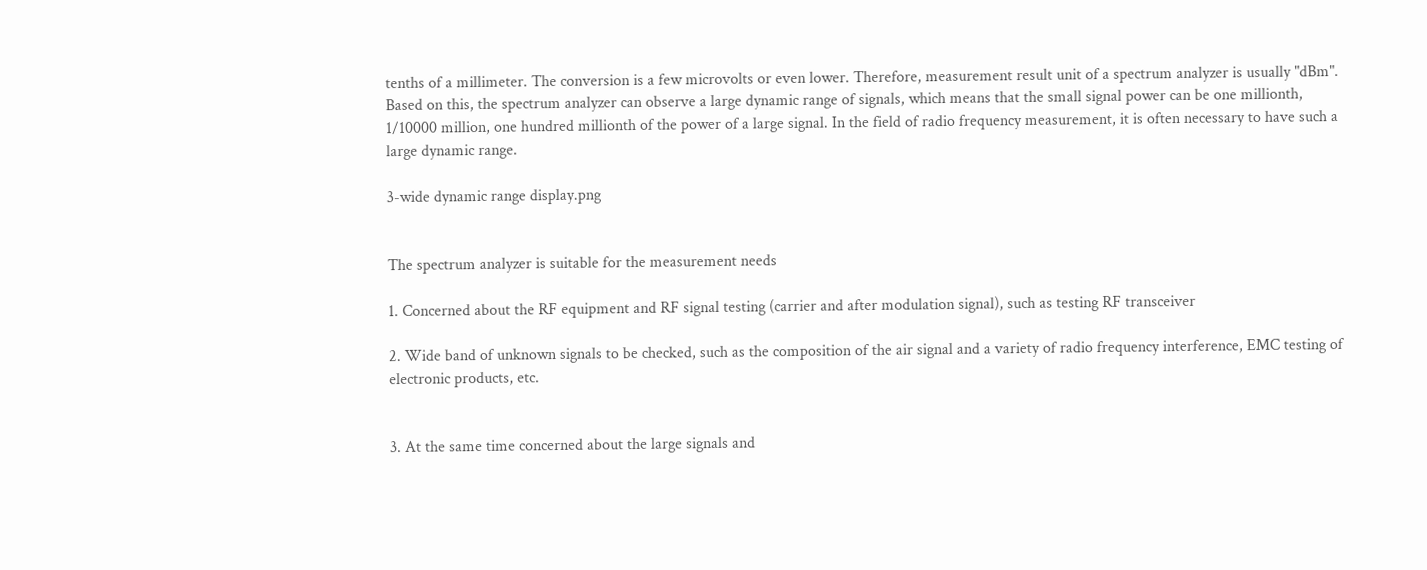tenths of a millimeter. The conversion is a few microvolts or even lower. Therefore, measurement result unit of a spectrum analyzer is usually "dBm". Based on this, the spectrum analyzer can observe a large dynamic range of signals, which means that the small signal power can be one millionth, 1/10000 million, one hundred millionth of the power of a large signal. In the field of radio frequency measurement, it is often necessary to have such a large dynamic range.

3-wide dynamic range display.png


The spectrum analyzer is suitable for the measurement needs

1. Concerned about the RF equipment and RF signal testing (carrier and after modulation signal), such as testing RF transceiver

2. Wide band of unknown signals to be checked, such as the composition of the air signal and a variety of radio frequency interference, EMC testing of electronic products, etc.


3. At the same time concerned about the large signals and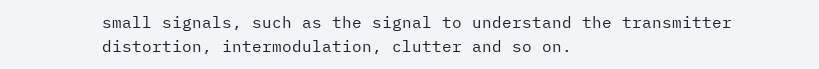small signals, such as the signal to understand the transmitter distortion, intermodulation, clutter and so on.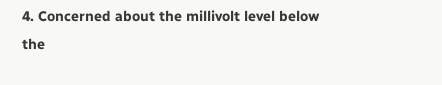4. Concerned about the millivolt level below the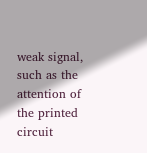weak signal, such as the attention of the printed circuit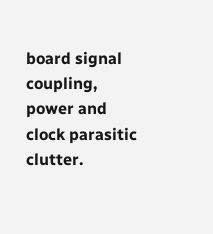board signal coupling, power and clock parasitic clutter.